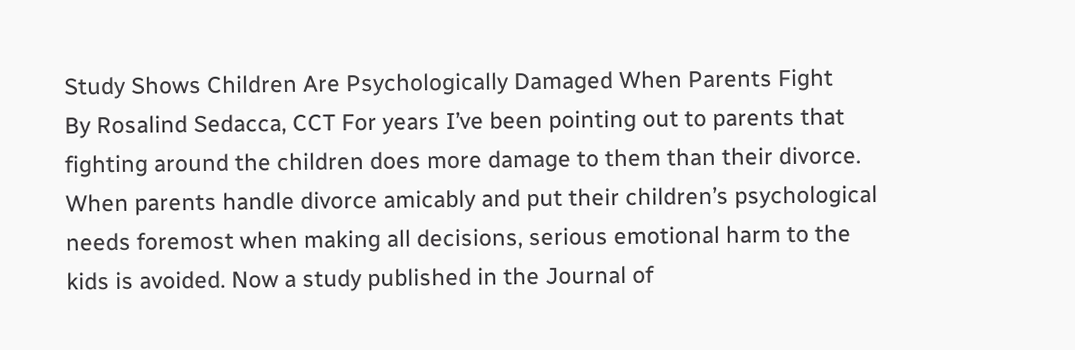Study Shows Children Are Psychologically Damaged When Parents Fight
By Rosalind Sedacca, CCT For years I’ve been pointing out to parents that fighting around the children does more damage to them than their divorce. When parents handle divorce amicably and put their children’s psychological needs foremost when making all decisions, serious emotional harm to the kids is avoided. Now a study published in the Journal of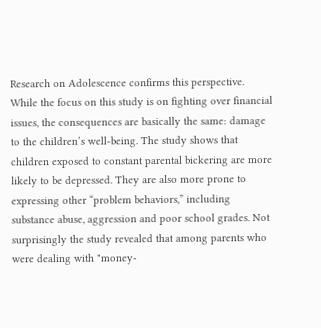Research on Adolescence confirms this perspective. While the focus on this study is on fighting over financial issues, the consequences are basically the same: damage to the children’s well-being. The study shows that children exposed to constant parental bickering are more likely to be depressed. They are also more prone to expressing other “problem behaviors,” including substance abuse, aggression and poor school grades. Not surprisingly the study revealed that among parents who were dealing with "money-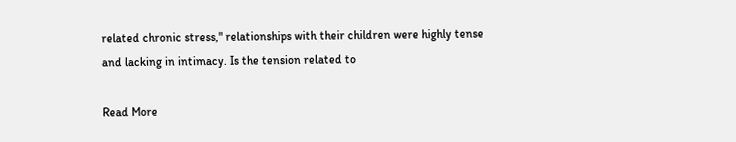related chronic stress," relationships with their children were highly tense and lacking in intimacy. Is the tension related to

Read More